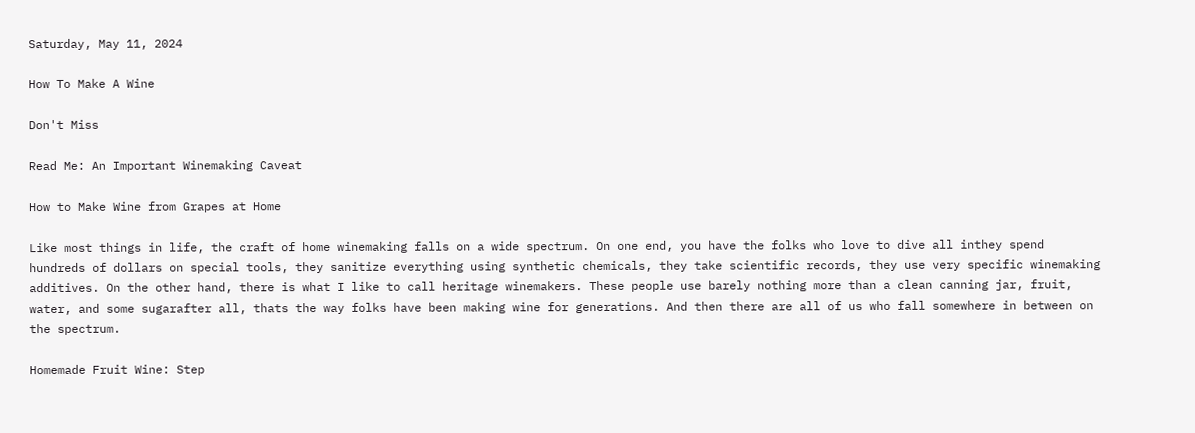Saturday, May 11, 2024

How To Make A Wine

Don't Miss

Read Me: An Important Winemaking Caveat

How to Make Wine from Grapes at Home

Like most things in life, the craft of home winemaking falls on a wide spectrum. On one end, you have the folks who love to dive all inthey spend hundreds of dollars on special tools, they sanitize everything using synthetic chemicals, they take scientific records, they use very specific winemaking additives. On the other hand, there is what I like to call heritage winemakers. These people use barely nothing more than a clean canning jar, fruit, water, and some sugarafter all, thats the way folks have been making wine for generations. And then there are all of us who fall somewhere in between on the spectrum.

Homemade Fruit Wine: Step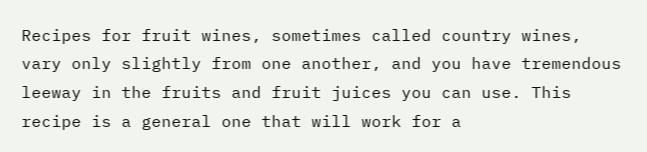Recipes for fruit wines, sometimes called country wines, vary only slightly from one another, and you have tremendous leeway in the fruits and fruit juices you can use. This recipe is a general one that will work for a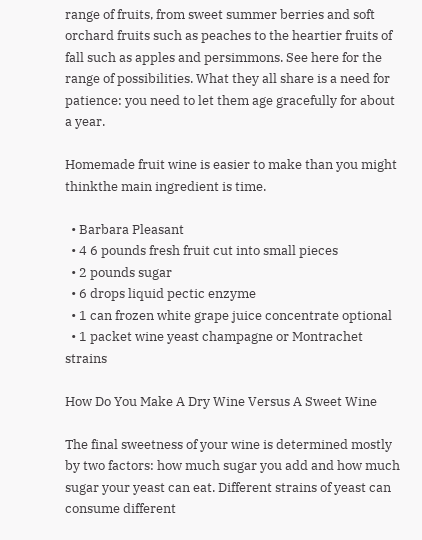range of fruits, from sweet summer berries and soft orchard fruits such as peaches to the heartier fruits of fall such as apples and persimmons. See here for the range of possibilities. What they all share is a need for patience: you need to let them age gracefully for about a year.

Homemade fruit wine is easier to make than you might thinkthe main ingredient is time.

  • Barbara Pleasant
  • 4 6 pounds fresh fruit cut into small pieces
  • 2 pounds sugar
  • 6 drops liquid pectic enzyme
  • 1 can frozen white grape juice concentrate optional
  • 1 packet wine yeast champagne or Montrachet strains

How Do You Make A Dry Wine Versus A Sweet Wine

The final sweetness of your wine is determined mostly by two factors: how much sugar you add and how much sugar your yeast can eat. Different strains of yeast can consume different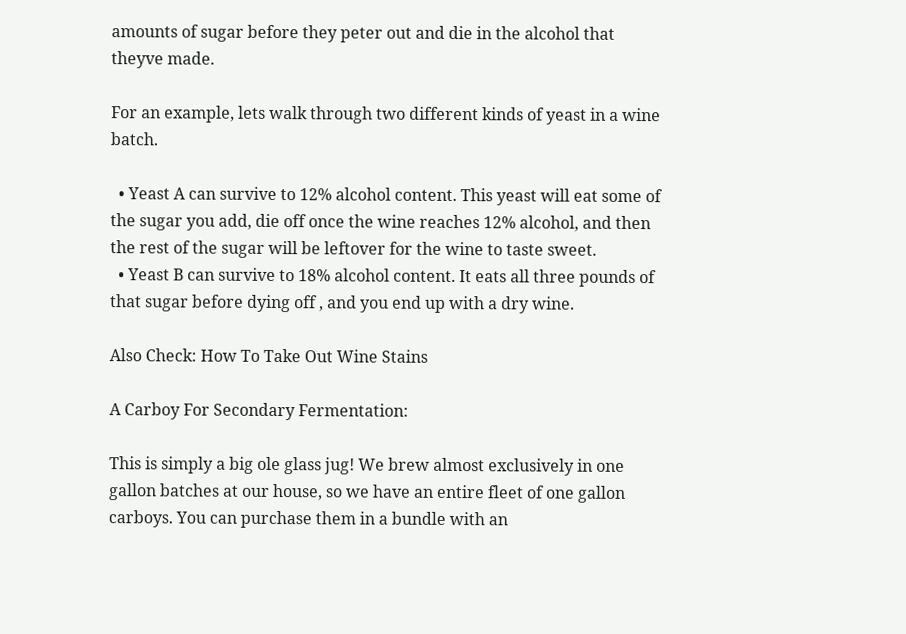amounts of sugar before they peter out and die in the alcohol that theyve made.

For an example, lets walk through two different kinds of yeast in a wine batch.

  • Yeast A can survive to 12% alcohol content. This yeast will eat some of the sugar you add, die off once the wine reaches 12% alcohol, and then the rest of the sugar will be leftover for the wine to taste sweet.
  • Yeast B can survive to 18% alcohol content. It eats all three pounds of that sugar before dying off , and you end up with a dry wine.

Also Check: How To Take Out Wine Stains

A Carboy For Secondary Fermentation:

This is simply a big ole glass jug! We brew almost exclusively in one gallon batches at our house, so we have an entire fleet of one gallon carboys. You can purchase them in a bundle with an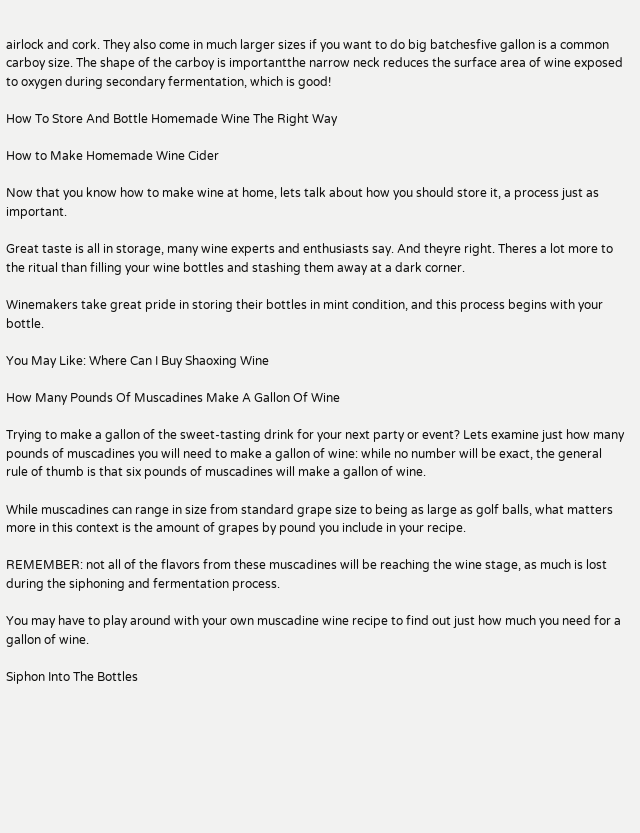airlock and cork. They also come in much larger sizes if you want to do big batchesfive gallon is a common carboy size. The shape of the carboy is importantthe narrow neck reduces the surface area of wine exposed to oxygen during secondary fermentation, which is good!

How To Store And Bottle Homemade Wine The Right Way

How to Make Homemade Wine Cider

Now that you know how to make wine at home, lets talk about how you should store it, a process just as important.

Great taste is all in storage, many wine experts and enthusiasts say. And theyre right. Theres a lot more to the ritual than filling your wine bottles and stashing them away at a dark corner.

Winemakers take great pride in storing their bottles in mint condition, and this process begins with your bottle.

You May Like: Where Can I Buy Shaoxing Wine

How Many Pounds Of Muscadines Make A Gallon Of Wine

Trying to make a gallon of the sweet-tasting drink for your next party or event? Lets examine just how many pounds of muscadines you will need to make a gallon of wine: while no number will be exact, the general rule of thumb is that six pounds of muscadines will make a gallon of wine.

While muscadines can range in size from standard grape size to being as large as golf balls, what matters more in this context is the amount of grapes by pound you include in your recipe.

REMEMBER: not all of the flavors from these muscadines will be reaching the wine stage, as much is lost during the siphoning and fermentation process.

You may have to play around with your own muscadine wine recipe to find out just how much you need for a gallon of wine.

Siphon Into The Bottles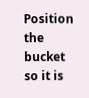Position the bucket so it is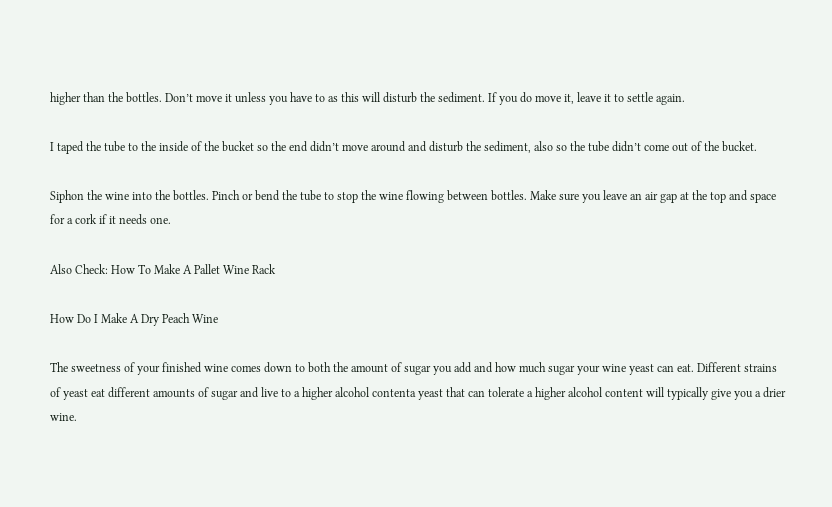higher than the bottles. Don’t move it unless you have to as this will disturb the sediment. If you do move it, leave it to settle again.

I taped the tube to the inside of the bucket so the end didn’t move around and disturb the sediment, also so the tube didn’t come out of the bucket.

Siphon the wine into the bottles. Pinch or bend the tube to stop the wine flowing between bottles. Make sure you leave an air gap at the top and space for a cork if it needs one.

Also Check: How To Make A Pallet Wine Rack

How Do I Make A Dry Peach Wine

The sweetness of your finished wine comes down to both the amount of sugar you add and how much sugar your wine yeast can eat. Different strains of yeast eat different amounts of sugar and live to a higher alcohol contenta yeast that can tolerate a higher alcohol content will typically give you a drier wine.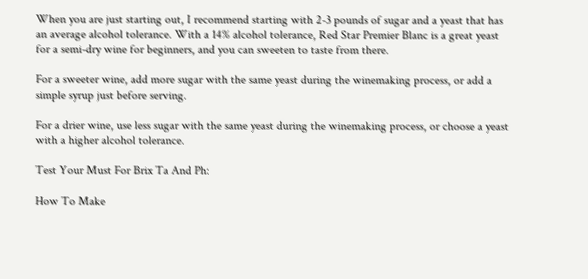When you are just starting out, I recommend starting with 2-3 pounds of sugar and a yeast that has an average alcohol tolerance. With a 14% alcohol tolerance, Red Star Premier Blanc is a great yeast for a semi-dry wine for beginners, and you can sweeten to taste from there.

For a sweeter wine, add more sugar with the same yeast during the winemaking process, or add a simple syrup just before serving.

For a drier wine, use less sugar with the same yeast during the winemaking process, or choose a yeast with a higher alcohol tolerance.

Test Your Must For Brix Ta And Ph:

How To Make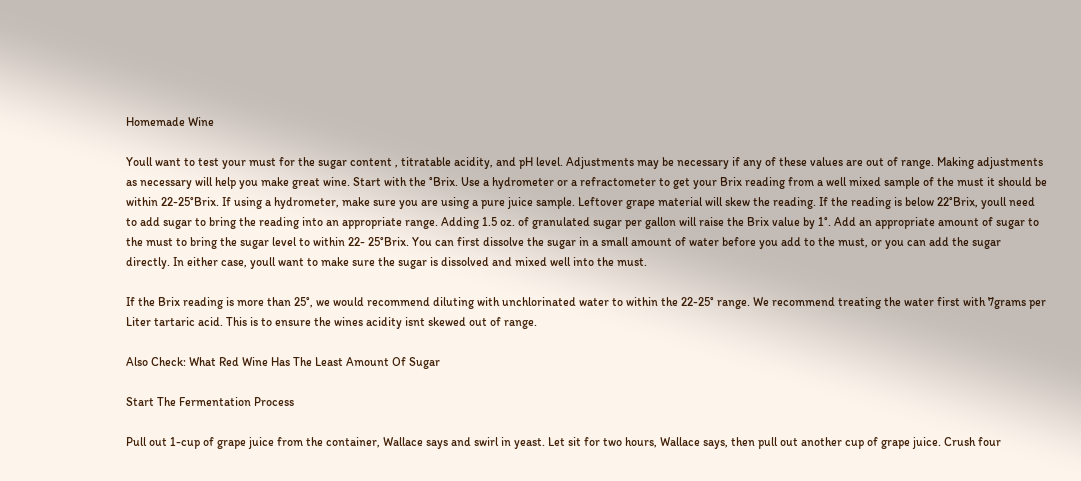Homemade Wine

Youll want to test your must for the sugar content , titratable acidity, and pH level. Adjustments may be necessary if any of these values are out of range. Making adjustments as necessary will help you make great wine. Start with the °Brix. Use a hydrometer or a refractometer to get your Brix reading from a well mixed sample of the must it should be within 22-25°Brix. If using a hydrometer, make sure you are using a pure juice sample. Leftover grape material will skew the reading. If the reading is below 22°Brix, youll need to add sugar to bring the reading into an appropriate range. Adding 1.5 oz. of granulated sugar per gallon will raise the Brix value by 1°. Add an appropriate amount of sugar to the must to bring the sugar level to within 22- 25°Brix. You can first dissolve the sugar in a small amount of water before you add to the must, or you can add the sugar directly. In either case, youll want to make sure the sugar is dissolved and mixed well into the must.

If the Brix reading is more than 25°, we would recommend diluting with unchlorinated water to within the 22-25° range. We recommend treating the water first with 7grams per Liter tartaric acid. This is to ensure the wines acidity isnt skewed out of range.

Also Check: What Red Wine Has The Least Amount Of Sugar

Start The Fermentation Process

Pull out 1-cup of grape juice from the container, Wallace says and swirl in yeast. Let sit for two hours, Wallace says, then pull out another cup of grape juice. Crush four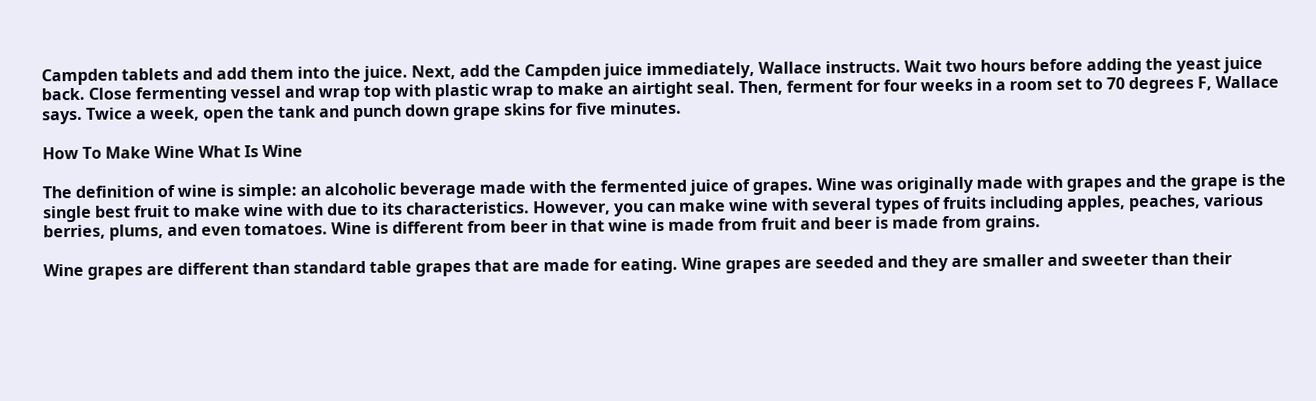Campden tablets and add them into the juice. Next, add the Campden juice immediately, Wallace instructs. Wait two hours before adding the yeast juice back. Close fermenting vessel and wrap top with plastic wrap to make an airtight seal. Then, ferment for four weeks in a room set to 70 degrees F, Wallace says. Twice a week, open the tank and punch down grape skins for five minutes.

How To Make Wine What Is Wine

The definition of wine is simple: an alcoholic beverage made with the fermented juice of grapes. Wine was originally made with grapes and the grape is the single best fruit to make wine with due to its characteristics. However, you can make wine with several types of fruits including apples, peaches, various berries, plums, and even tomatoes. Wine is different from beer in that wine is made from fruit and beer is made from grains.

Wine grapes are different than standard table grapes that are made for eating. Wine grapes are seeded and they are smaller and sweeter than their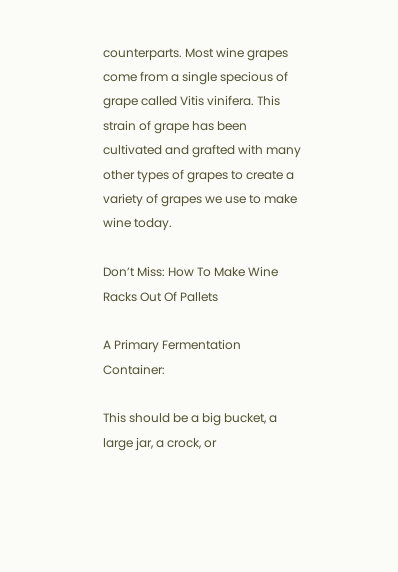counterparts. Most wine grapes come from a single specious of grape called Vitis vinifera. This strain of grape has been cultivated and grafted with many other types of grapes to create a variety of grapes we use to make wine today.

Don’t Miss: How To Make Wine Racks Out Of Pallets

A Primary Fermentation Container:

This should be a big bucket, a large jar, a crock, or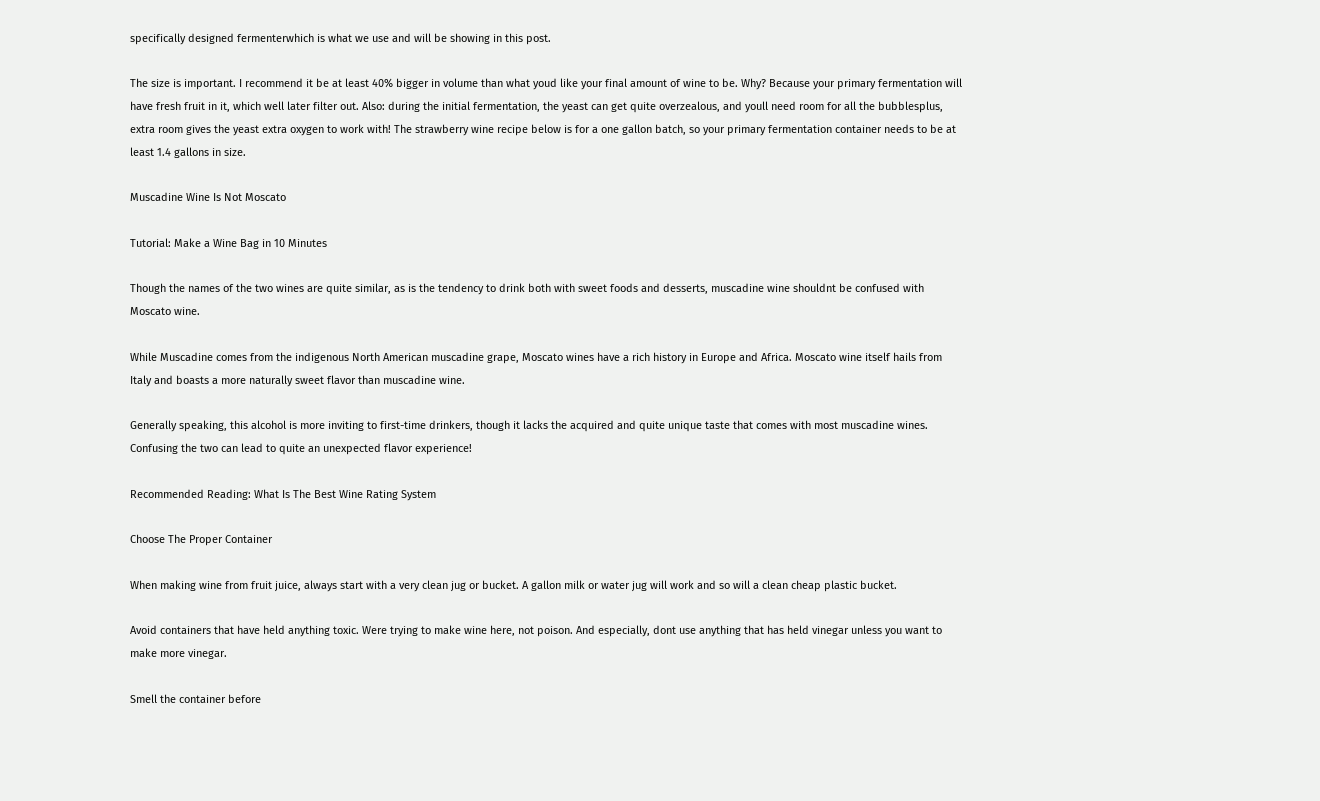specifically designed fermenterwhich is what we use and will be showing in this post.

The size is important. I recommend it be at least 40% bigger in volume than what youd like your final amount of wine to be. Why? Because your primary fermentation will have fresh fruit in it, which well later filter out. Also: during the initial fermentation, the yeast can get quite overzealous, and youll need room for all the bubblesplus, extra room gives the yeast extra oxygen to work with! The strawberry wine recipe below is for a one gallon batch, so your primary fermentation container needs to be at least 1.4 gallons in size.

Muscadine Wine Is Not Moscato

Tutorial: Make a Wine Bag in 10 Minutes

Though the names of the two wines are quite similar, as is the tendency to drink both with sweet foods and desserts, muscadine wine shouldnt be confused with Moscato wine.

While Muscadine comes from the indigenous North American muscadine grape, Moscato wines have a rich history in Europe and Africa. Moscato wine itself hails from Italy and boasts a more naturally sweet flavor than muscadine wine.

Generally speaking, this alcohol is more inviting to first-time drinkers, though it lacks the acquired and quite unique taste that comes with most muscadine wines. Confusing the two can lead to quite an unexpected flavor experience!

Recommended Reading: What Is The Best Wine Rating System

Choose The Proper Container

When making wine from fruit juice, always start with a very clean jug or bucket. A gallon milk or water jug will work and so will a clean cheap plastic bucket.

Avoid containers that have held anything toxic. Were trying to make wine here, not poison. And especially, dont use anything that has held vinegar unless you want to make more vinegar.

Smell the container before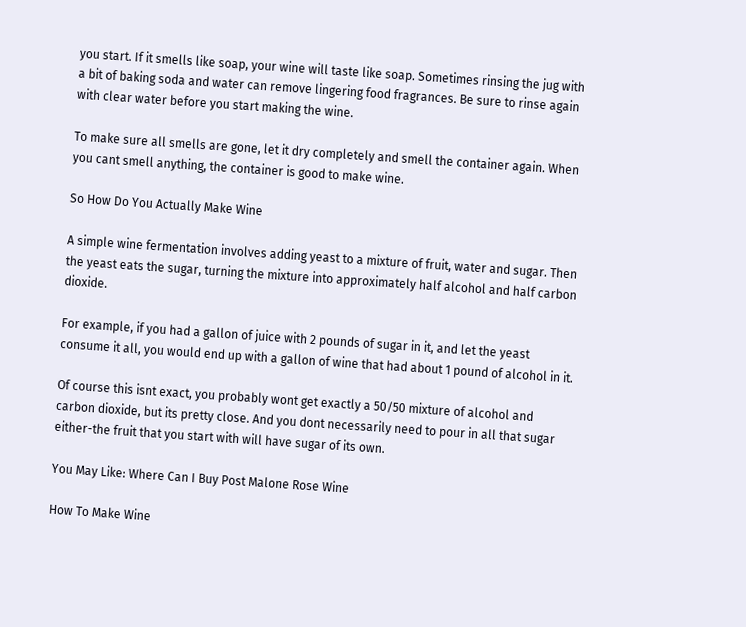you start. If it smells like soap, your wine will taste like soap. Sometimes rinsing the jug with a bit of baking soda and water can remove lingering food fragrances. Be sure to rinse again with clear water before you start making the wine.

To make sure all smells are gone, let it dry completely and smell the container again. When you cant smell anything, the container is good to make wine.

So How Do You Actually Make Wine

A simple wine fermentation involves adding yeast to a mixture of fruit, water and sugar. Then the yeast eats the sugar, turning the mixture into approximately half alcohol and half carbon dioxide.

For example, if you had a gallon of juice with 2 pounds of sugar in it, and let the yeast consume it all, you would end up with a gallon of wine that had about 1 pound of alcohol in it.

Of course this isnt exact, you probably wont get exactly a 50/50 mixture of alcohol and carbon dioxide, but its pretty close. And you dont necessarily need to pour in all that sugar either-the fruit that you start with will have sugar of its own.

You May Like: Where Can I Buy Post Malone Rose Wine

How To Make Wine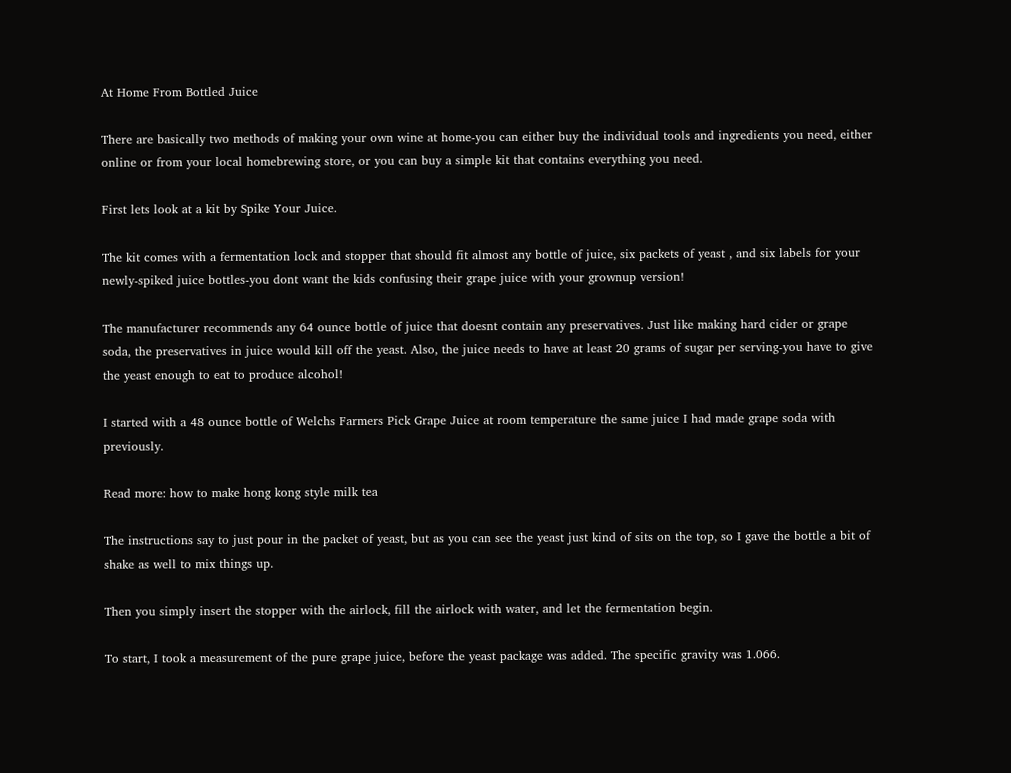At Home From Bottled Juice

There are basically two methods of making your own wine at home-you can either buy the individual tools and ingredients you need, either online or from your local homebrewing store, or you can buy a simple kit that contains everything you need.

First lets look at a kit by Spike Your Juice.

The kit comes with a fermentation lock and stopper that should fit almost any bottle of juice, six packets of yeast , and six labels for your newly-spiked juice bottles-you dont want the kids confusing their grape juice with your grownup version!

The manufacturer recommends any 64 ounce bottle of juice that doesnt contain any preservatives. Just like making hard cider or grape soda, the preservatives in juice would kill off the yeast. Also, the juice needs to have at least 20 grams of sugar per serving-you have to give the yeast enough to eat to produce alcohol!

I started with a 48 ounce bottle of Welchs Farmers Pick Grape Juice at room temperature the same juice I had made grape soda with previously.

Read more: how to make hong kong style milk tea

The instructions say to just pour in the packet of yeast, but as you can see the yeast just kind of sits on the top, so I gave the bottle a bit of shake as well to mix things up.

Then you simply insert the stopper with the airlock, fill the airlock with water, and let the fermentation begin.

To start, I took a measurement of the pure grape juice, before the yeast package was added. The specific gravity was 1.066.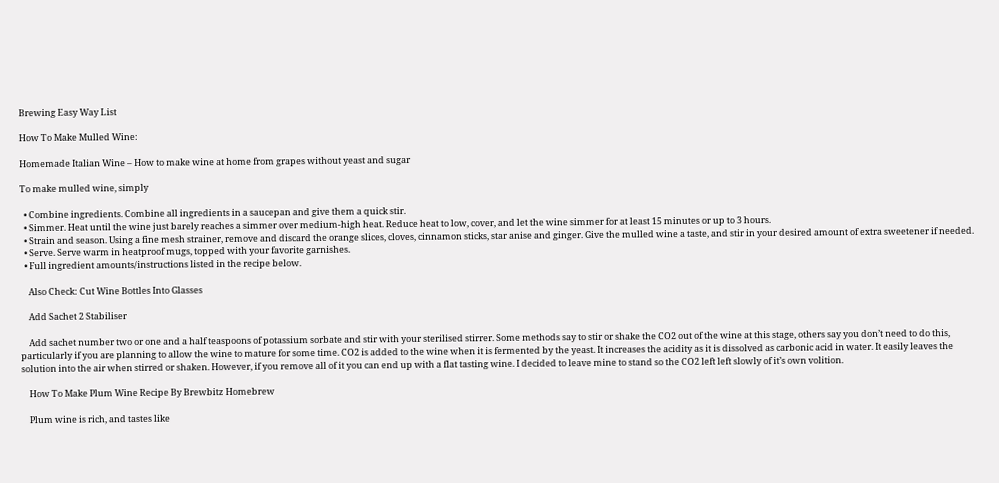Brewing Easy Way List

How To Make Mulled Wine:

Homemade Italian Wine – How to make wine at home from grapes without yeast and sugar

To make mulled wine, simply

  • Combine ingredients. Combine all ingredients in a saucepan and give them a quick stir.
  • Simmer. Heat until the wine just barely reaches a simmer over medium-high heat. Reduce heat to low, cover, and let the wine simmer for at least 15 minutes or up to 3 hours.
  • Strain and season. Using a fine mesh strainer, remove and discard the orange slices, cloves, cinnamon sticks, star anise and ginger. Give the mulled wine a taste, and stir in your desired amount of extra sweetener if needed.
  • Serve. Serve warm in heatproof mugs, topped with your favorite garnishes.
  • Full ingredient amounts/instructions listed in the recipe below.

    Also Check: Cut Wine Bottles Into Glasses

    Add Sachet 2 Stabiliser

    Add sachet number two or one and a half teaspoons of potassium sorbate and stir with your sterilised stirrer. Some methods say to stir or shake the CO2 out of the wine at this stage, others say you don’t need to do this, particularly if you are planning to allow the wine to mature for some time. CO2 is added to the wine when it is fermented by the yeast. It increases the acidity as it is dissolved as carbonic acid in water. It easily leaves the solution into the air when stirred or shaken. However, if you remove all of it you can end up with a flat tasting wine. I decided to leave mine to stand so the CO2 left left slowly of it’s own volition.

    How To Make Plum Wine Recipe By Brewbitz Homebrew

    Plum wine is rich, and tastes like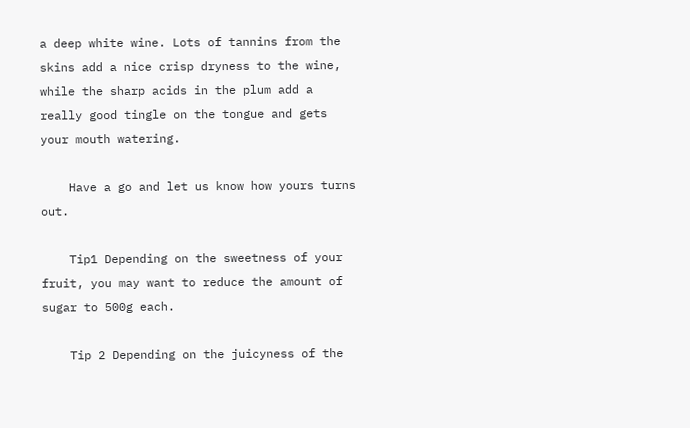a deep white wine. Lots of tannins from the skins add a nice crisp dryness to the wine, while the sharp acids in the plum add a really good tingle on the tongue and gets your mouth watering.

    Have a go and let us know how yours turns out.

    Tip1 Depending on the sweetness of your fruit, you may want to reduce the amount of sugar to 500g each.

    Tip 2 Depending on the juicyness of the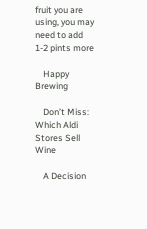fruit you are using, you may need to add 1-2 pints more

    Happy Brewing

    Don’t Miss: Which Aldi Stores Sell Wine

    A Decision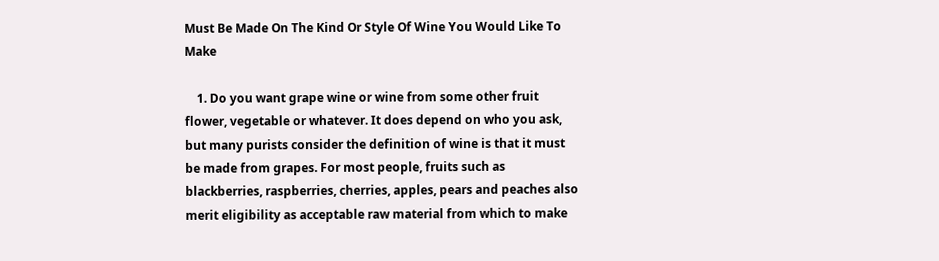Must Be Made On The Kind Or Style Of Wine You Would Like To Make

    1. Do you want grape wine or wine from some other fruit flower, vegetable or whatever. It does depend on who you ask, but many purists consider the definition of wine is that it must be made from grapes. For most people, fruits such as blackberries, raspberries, cherries, apples, pears and peaches also merit eligibility as acceptable raw material from which to make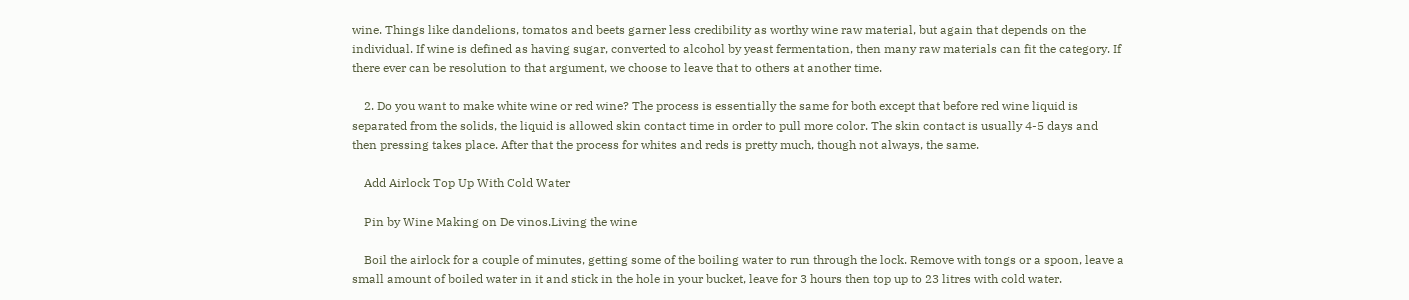wine. Things like dandelions, tomatos and beets garner less credibility as worthy wine raw material, but again that depends on the individual. If wine is defined as having sugar, converted to alcohol by yeast fermentation, then many raw materials can fit the category. If there ever can be resolution to that argument, we choose to leave that to others at another time.

    2. Do you want to make white wine or red wine? The process is essentially the same for both except that before red wine liquid is separated from the solids, the liquid is allowed skin contact time in order to pull more color. The skin contact is usually 4-5 days and then pressing takes place. After that the process for whites and reds is pretty much, though not always, the same.

    Add Airlock Top Up With Cold Water

    Pin by Wine Making on De vinos.Living the wine

    Boil the airlock for a couple of minutes, getting some of the boiling water to run through the lock. Remove with tongs or a spoon, leave a small amount of boiled water in it and stick in the hole in your bucket, leave for 3 hours then top up to 23 litres with cold water.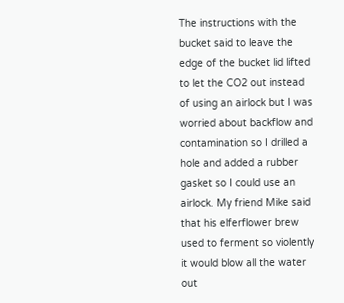The instructions with the bucket said to leave the edge of the bucket lid lifted to let the CO2 out instead of using an airlock but I was worried about backflow and contamination so I drilled a hole and added a rubber gasket so I could use an airlock. My friend Mike said that his elferflower brew used to ferment so violently it would blow all the water out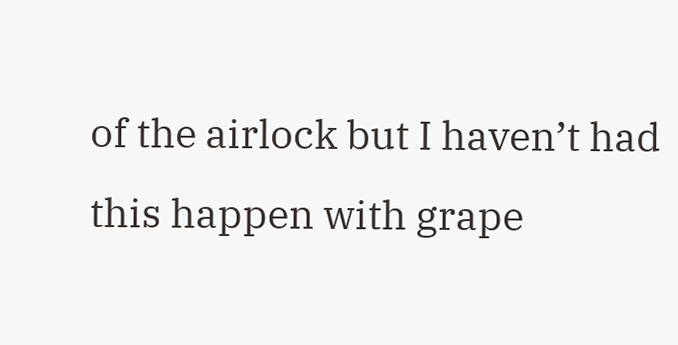of the airlock but I haven’t had this happen with grape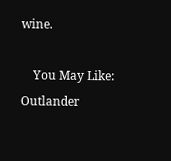wine.

    You May Like: Outlander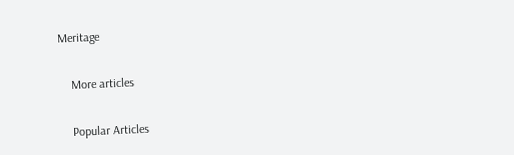Meritage

    More articles

    Popular Articles